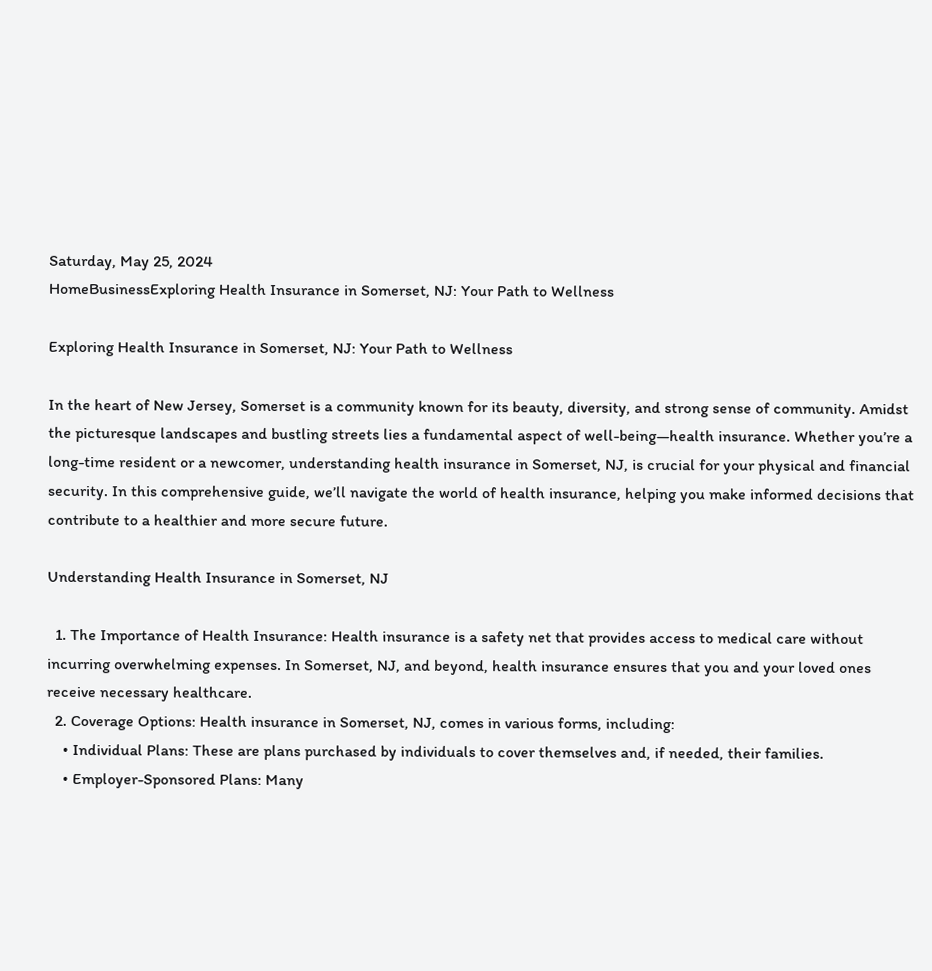Saturday, May 25, 2024
HomeBusinessExploring Health Insurance in Somerset, NJ: Your Path to Wellness

Exploring Health Insurance in Somerset, NJ: Your Path to Wellness

In the heart of New Jersey, Somerset is a community known for its beauty, diversity, and strong sense of community. Amidst the picturesque landscapes and bustling streets lies a fundamental aspect of well-being—health insurance. Whether you’re a long-time resident or a newcomer, understanding health insurance in Somerset, NJ, is crucial for your physical and financial security. In this comprehensive guide, we’ll navigate the world of health insurance, helping you make informed decisions that contribute to a healthier and more secure future.

Understanding Health Insurance in Somerset, NJ

  1. The Importance of Health Insurance: Health insurance is a safety net that provides access to medical care without incurring overwhelming expenses. In Somerset, NJ, and beyond, health insurance ensures that you and your loved ones receive necessary healthcare.
  2. Coverage Options: Health insurance in Somerset, NJ, comes in various forms, including:
    • Individual Plans: These are plans purchased by individuals to cover themselves and, if needed, their families.
    • Employer-Sponsored Plans: Many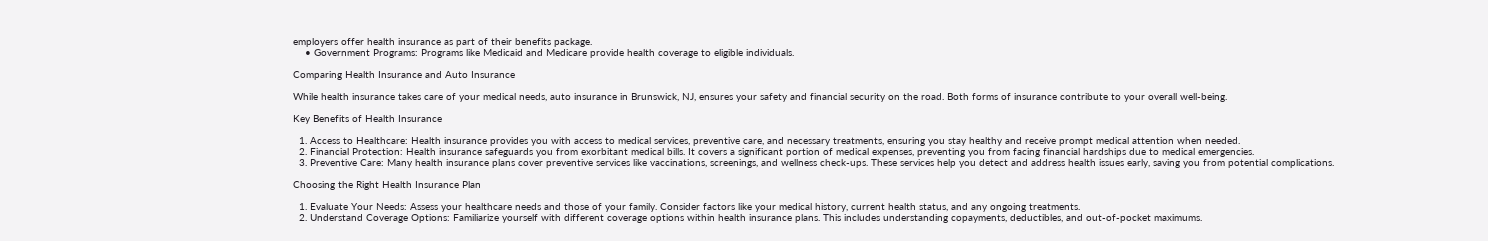employers offer health insurance as part of their benefits package.
    • Government Programs: Programs like Medicaid and Medicare provide health coverage to eligible individuals.

Comparing Health Insurance and Auto Insurance

While health insurance takes care of your medical needs, auto insurance in Brunswick, NJ, ensures your safety and financial security on the road. Both forms of insurance contribute to your overall well-being.

Key Benefits of Health Insurance

  1. Access to Healthcare: Health insurance provides you with access to medical services, preventive care, and necessary treatments, ensuring you stay healthy and receive prompt medical attention when needed.
  2. Financial Protection: Health insurance safeguards you from exorbitant medical bills. It covers a significant portion of medical expenses, preventing you from facing financial hardships due to medical emergencies.
  3. Preventive Care: Many health insurance plans cover preventive services like vaccinations, screenings, and wellness check-ups. These services help you detect and address health issues early, saving you from potential complications.

Choosing the Right Health Insurance Plan

  1. Evaluate Your Needs: Assess your healthcare needs and those of your family. Consider factors like your medical history, current health status, and any ongoing treatments.
  2. Understand Coverage Options: Familiarize yourself with different coverage options within health insurance plans. This includes understanding copayments, deductibles, and out-of-pocket maximums.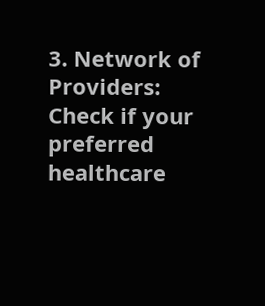3. Network of Providers: Check if your preferred healthcare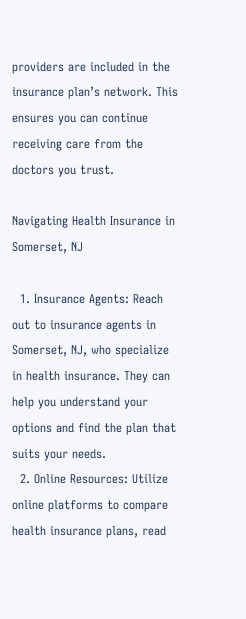providers are included in the insurance plan’s network. This ensures you can continue receiving care from the doctors you trust.

Navigating Health Insurance in Somerset, NJ

  1. Insurance Agents: Reach out to insurance agents in Somerset, NJ, who specialize in health insurance. They can help you understand your options and find the plan that suits your needs.
  2. Online Resources: Utilize online platforms to compare health insurance plans, read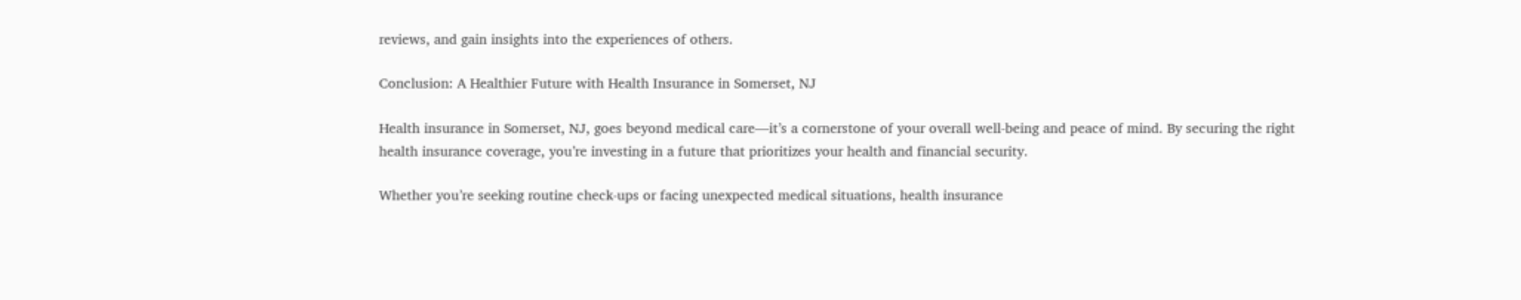reviews, and gain insights into the experiences of others.

Conclusion: A Healthier Future with Health Insurance in Somerset, NJ

Health insurance in Somerset, NJ, goes beyond medical care—it’s a cornerstone of your overall well-being and peace of mind. By securing the right health insurance coverage, you’re investing in a future that prioritizes your health and financial security.

Whether you’re seeking routine check-ups or facing unexpected medical situations, health insurance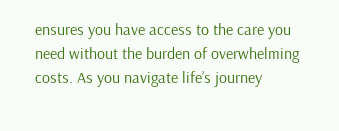ensures you have access to the care you need without the burden of overwhelming costs. As you navigate life’s journey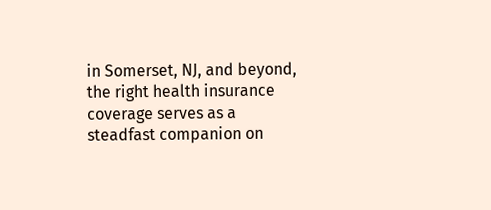in Somerset, NJ, and beyond, the right health insurance coverage serves as a steadfast companion on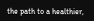the path to a healthier,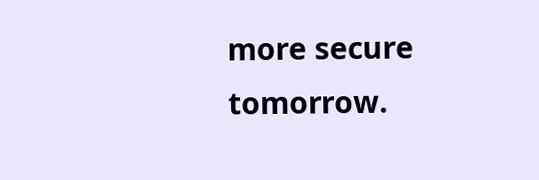more secure tomorrow.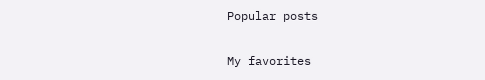Popular posts

My favorites